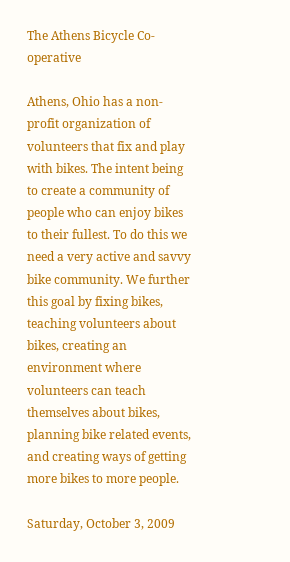The Athens Bicycle Co-operative

Athens, Ohio has a non-profit organization of volunteers that fix and play with bikes. The intent being to create a community of people who can enjoy bikes to their fullest. To do this we need a very active and savvy bike community. We further this goal by fixing bikes, teaching volunteers about bikes, creating an environment where volunteers can teach themselves about bikes, planning bike related events, and creating ways of getting more bikes to more people.

Saturday, October 3, 2009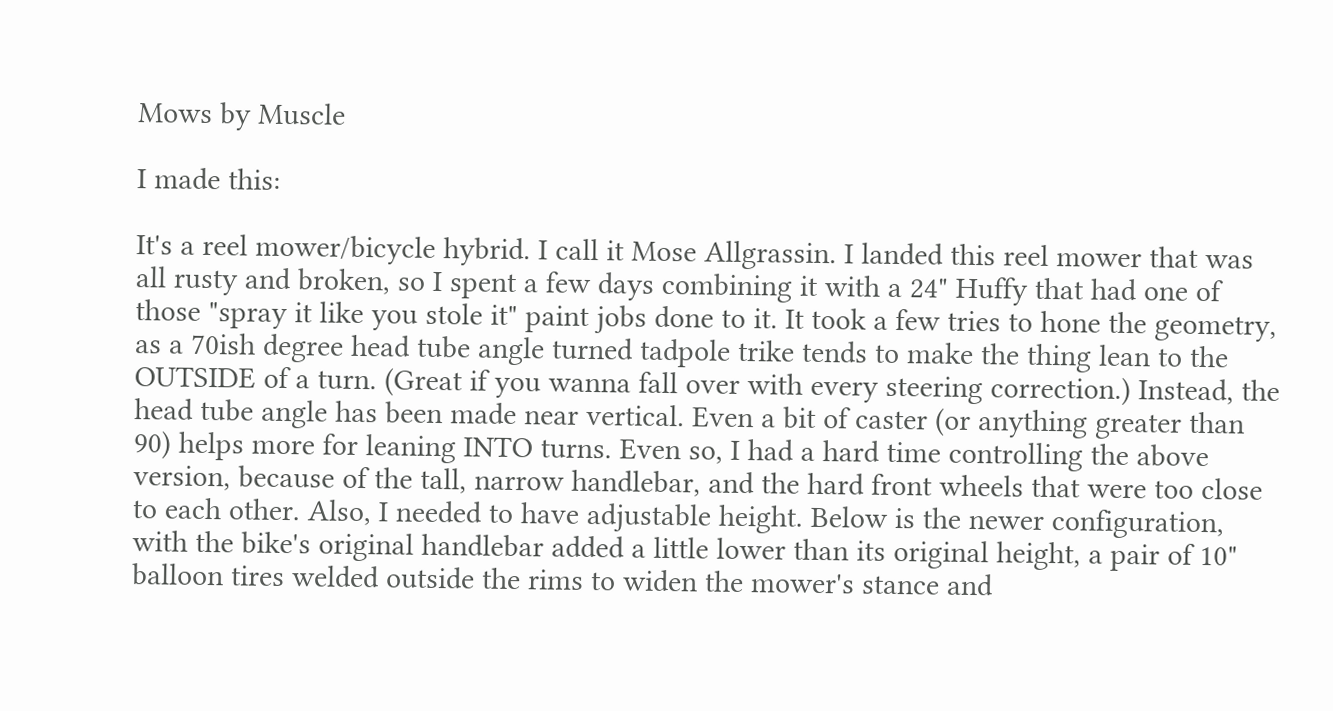Mows by Muscle

I made this:

It's a reel mower/bicycle hybrid. I call it Mose Allgrassin. I landed this reel mower that was all rusty and broken, so I spent a few days combining it with a 24" Huffy that had one of those "spray it like you stole it" paint jobs done to it. It took a few tries to hone the geometry, as a 70ish degree head tube angle turned tadpole trike tends to make the thing lean to the OUTSIDE of a turn. (Great if you wanna fall over with every steering correction.) Instead, the head tube angle has been made near vertical. Even a bit of caster (or anything greater than 90) helps more for leaning INTO turns. Even so, I had a hard time controlling the above version, because of the tall, narrow handlebar, and the hard front wheels that were too close to each other. Also, I needed to have adjustable height. Below is the newer configuration, with the bike's original handlebar added a little lower than its original height, a pair of 10" balloon tires welded outside the rims to widen the mower's stance and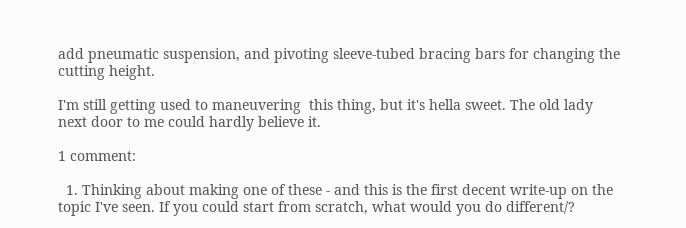add pneumatic suspension, and pivoting sleeve-tubed bracing bars for changing the cutting height.

I'm still getting used to maneuvering  this thing, but it's hella sweet. The old lady next door to me could hardly believe it.

1 comment:

  1. Thinking about making one of these - and this is the first decent write-up on the topic I've seen. If you could start from scratch, what would you do different/?